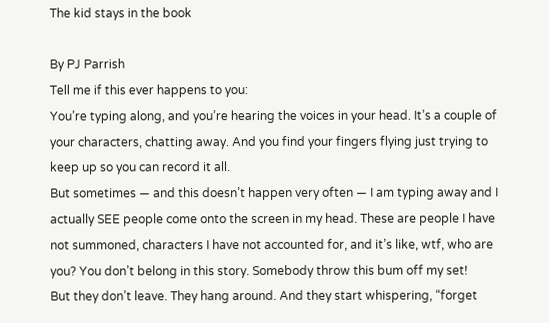The kid stays in the book

By PJ Parrish
Tell me if this ever happens to you:
You’re typing along, and you’re hearing the voices in your head. It’s a couple of your characters, chatting away. And you find your fingers flying just trying to keep up so you can record it all.
But sometimes — and this doesn’t happen very often — I am typing away and I actually SEE people come onto the screen in my head. These are people I have not summoned, characters I have not accounted for, and it’s like, wtf, who are you? You don’t belong in this story. Somebody throw this bum off my set!
But they don’t leave. They hang around. And they start whispering, “forget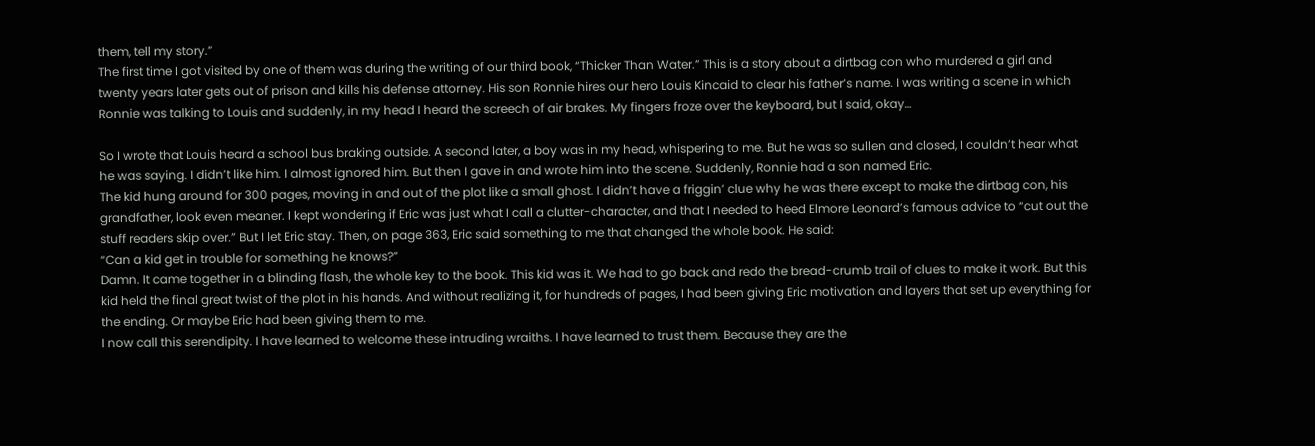them, tell my story.”
The first time I got visited by one of them was during the writing of our third book, “Thicker Than Water.” This is a story about a dirtbag con who murdered a girl and twenty years later gets out of prison and kills his defense attorney. His son Ronnie hires our hero Louis Kincaid to clear his father’s name. I was writing a scene in which Ronnie was talking to Louis and suddenly, in my head I heard the screech of air brakes. My fingers froze over the keyboard, but I said, okay…

So I wrote that Louis heard a school bus braking outside. A second later, a boy was in my head, whispering to me. But he was so sullen and closed, I couldn’t hear what he was saying. I didn’t like him. I almost ignored him. But then I gave in and wrote him into the scene. Suddenly, Ronnie had a son named Eric.
The kid hung around for 300 pages, moving in and out of the plot like a small ghost. I didn’t have a friggin’ clue why he was there except to make the dirtbag con, his grandfather, look even meaner. I kept wondering if Eric was just what I call a clutter-character, and that I needed to heed Elmore Leonard’s famous advice to “cut out the stuff readers skip over.” But I let Eric stay. Then, on page 363, Eric said something to me that changed the whole book. He said:
“Can a kid get in trouble for something he knows?”
Damn. It came together in a blinding flash, the whole key to the book. This kid was it. We had to go back and redo the bread-crumb trail of clues to make it work. But this kid held the final great twist of the plot in his hands. And without realizing it, for hundreds of pages, I had been giving Eric motivation and layers that set up everything for the ending. Or maybe Eric had been giving them to me.
I now call this serendipity. I have learned to welcome these intruding wraiths. I have learned to trust them. Because they are the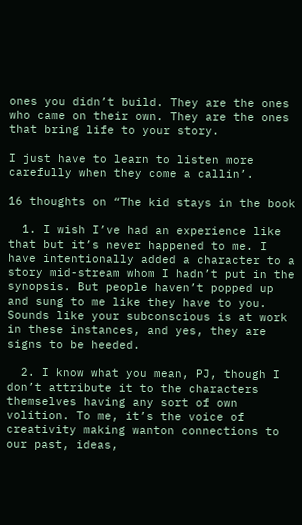ones you didn’t build. They are the ones who came on their own. They are the ones that bring life to your story.

I just have to learn to listen more carefully when they come a callin’.

16 thoughts on “The kid stays in the book

  1. I wish I’ve had an experience like that but it’s never happened to me. I have intentionally added a character to a story mid-stream whom I hadn’t put in the synopsis. But people haven’t popped up and sung to me like they have to you. Sounds like your subconscious is at work in these instances, and yes, they are signs to be heeded.

  2. I know what you mean, PJ, though I don’t attribute it to the characters themselves having any sort of own volition. To me, it’s the voice of creativity making wanton connections to our past, ideas,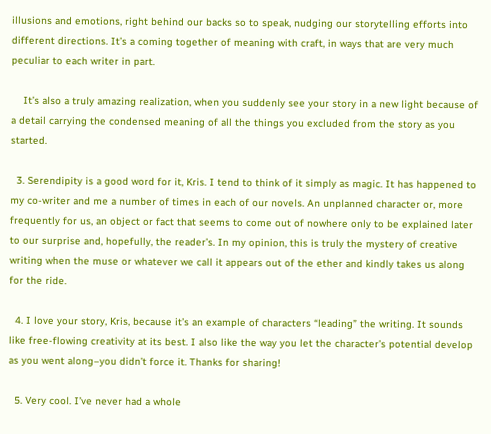illusions and emotions, right behind our backs so to speak, nudging our storytelling efforts into different directions. It’s a coming together of meaning with craft, in ways that are very much peculiar to each writer in part.

    It’s also a truly amazing realization, when you suddenly see your story in a new light because of a detail carrying the condensed meaning of all the things you excluded from the story as you started.

  3. Serendipity is a good word for it, Kris. I tend to think of it simply as magic. It has happened to my co-writer and me a number of times in each of our novels. An unplanned character or, more frequently for us, an object or fact that seems to come out of nowhere only to be explained later to our surprise and, hopefully, the reader’s. In my opinion, this is truly the mystery of creative writing when the muse or whatever we call it appears out of the ether and kindly takes us along for the ride.

  4. I love your story, Kris, because it’s an example of characters “leading” the writing. It sounds like free-flowing creativity at its best. I also like the way you let the character’s potential develop as you went along–you didn’t force it. Thanks for sharing!

  5. Very cool. I’ve never had a whole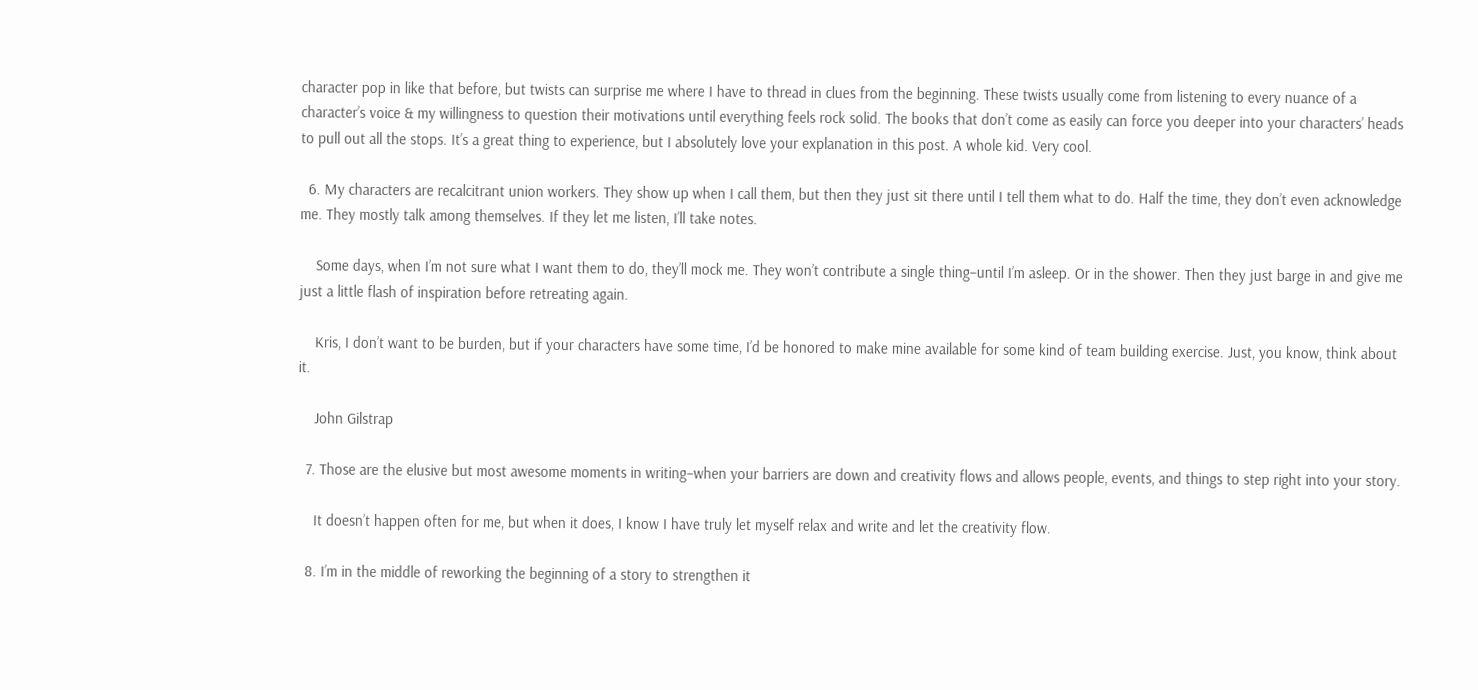character pop in like that before, but twists can surprise me where I have to thread in clues from the beginning. These twists usually come from listening to every nuance of a character’s voice & my willingness to question their motivations until everything feels rock solid. The books that don’t come as easily can force you deeper into your characters’ heads to pull out all the stops. It’s a great thing to experience, but I absolutely love your explanation in this post. A whole kid. Very cool.

  6. My characters are recalcitrant union workers. They show up when I call them, but then they just sit there until I tell them what to do. Half the time, they don’t even acknowledge me. They mostly talk among themselves. If they let me listen, I’ll take notes.

    Some days, when I’m not sure what I want them to do, they’ll mock me. They won’t contribute a single thing–until I’m asleep. Or in the shower. Then they just barge in and give me just a little flash of inspiration before retreating again.

    Kris, I don’t want to be burden, but if your characters have some time, I’d be honored to make mine available for some kind of team building exercise. Just, you know, think about it.

    John Gilstrap

  7. Those are the elusive but most awesome moments in writing–when your barriers are down and creativity flows and allows people, events, and things to step right into your story.

    It doesn’t happen often for me, but when it does, I know I have truly let myself relax and write and let the creativity flow.

  8. I’m in the middle of reworking the beginning of a story to strengthen it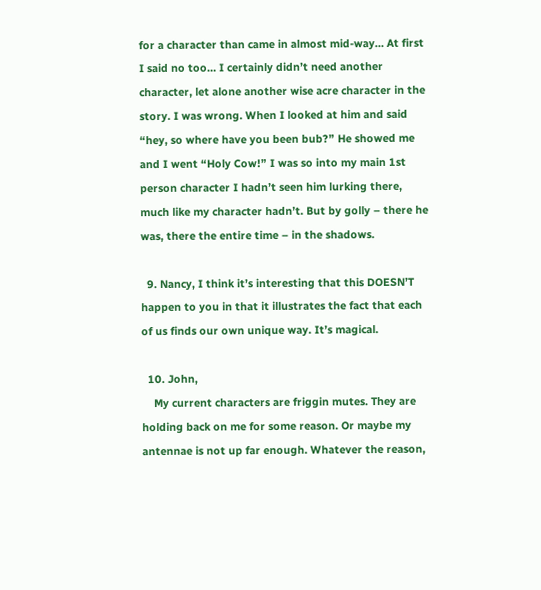for a character than came in almost mid-way… At first I said no too… I certainly didn’t need another character, let alone another wise acre character in the story. I was wrong. When I looked at him and said “hey, so where have you been bub?” He showed me and I went “Holy Cow!” I was so into my main 1st person character I hadn’t seen him lurking there, much like my character hadn’t. But by golly – there he was, there the entire time – in the shadows.

  9. Nancy, I think it’s interesting that this DOESN’T happen to you in that it illustrates the fact that each of us finds our own unique way. It’s magical.

  10. John,
    My current characters are friggin mutes. They are holding back on me for some reason. Or maybe my antennae is not up far enough. Whatever the reason,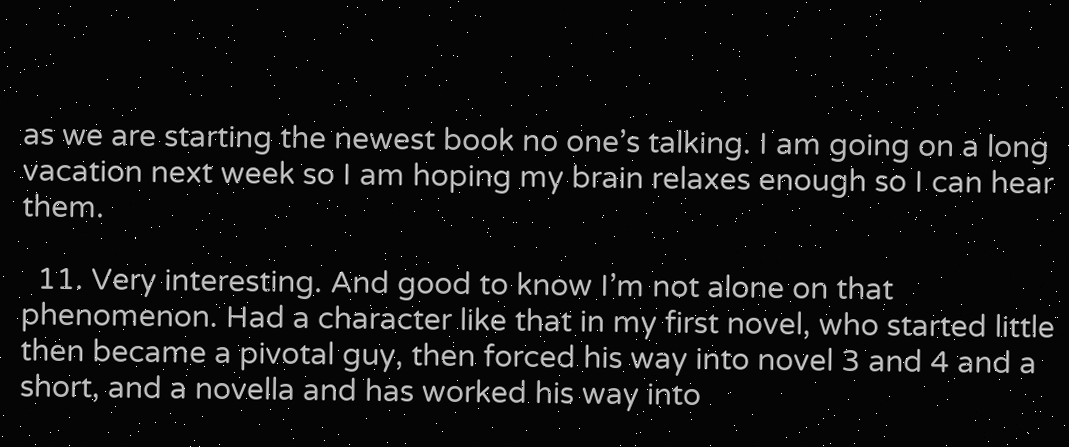as we are starting the newest book no one’s talking. I am going on a long vacation next week so I am hoping my brain relaxes enough so I can hear them.

  11. Very interesting. And good to know I’m not alone on that phenomenon. Had a character like that in my first novel, who started little then became a pivotal guy, then forced his way into novel 3 and 4 and a short, and a novella and has worked his way into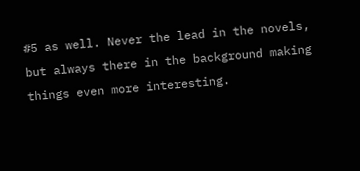#5 as well. Never the lead in the novels, but always there in the background making things even more interesting.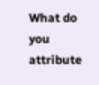What do you attribute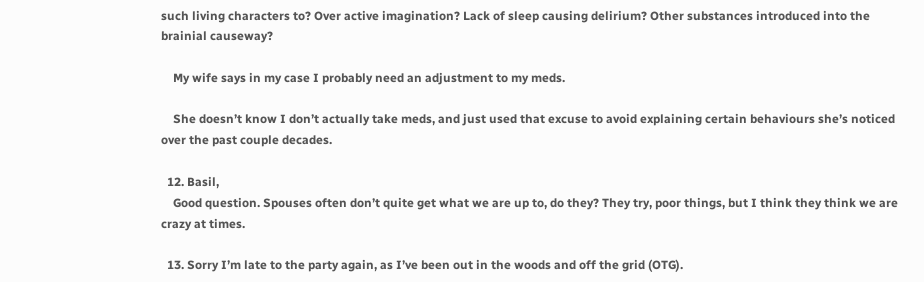such living characters to? Over active imagination? Lack of sleep causing delirium? Other substances introduced into the brainial causeway?

    My wife says in my case I probably need an adjustment to my meds.

    She doesn’t know I don’t actually take meds, and just used that excuse to avoid explaining certain behaviours she’s noticed over the past couple decades.

  12. Basil,
    Good question. Spouses often don’t quite get what we are up to, do they? They try, poor things, but I think they think we are crazy at times.

  13. Sorry I’m late to the party again, as I’ve been out in the woods and off the grid (OTG).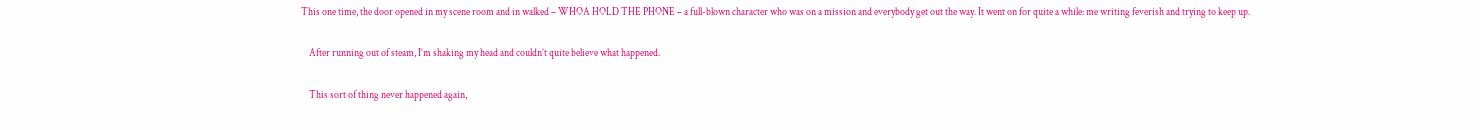This one time, the door opened in my scene room and in walked – WHOA HOLD THE PHONE – a full-blown character who was on a mission and everybody get out the way. It went on for quite a while: me writing feverish and trying to keep up.

    After running out of steam, I’m shaking my head and couldn’t quite believe what happened.

    This sort of thing never happened again,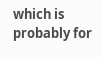which is probably for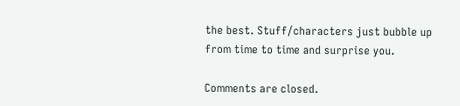the best. Stuff/characters just bubble up from time to time and surprise you.

Comments are closed.